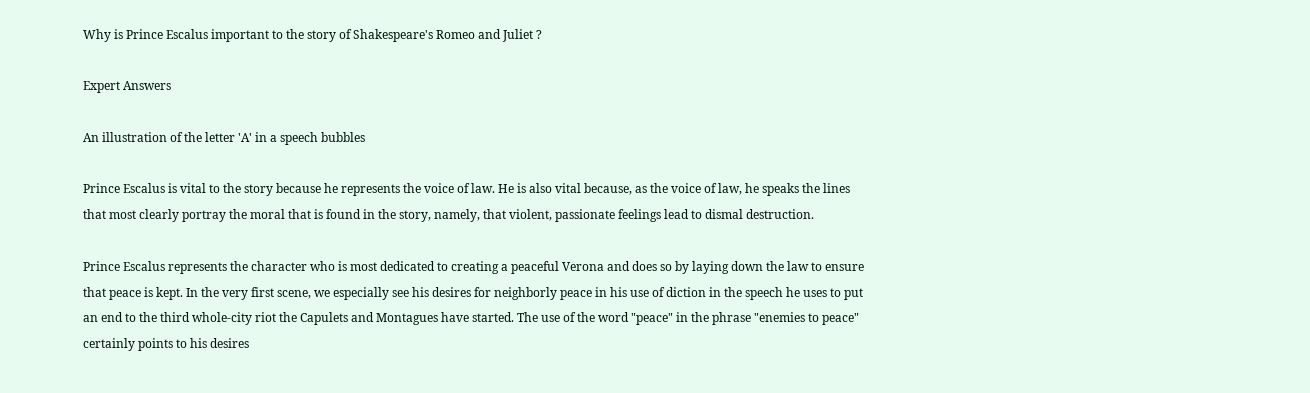Why is Prince Escalus important to the story of Shakespeare's Romeo and Juliet ?

Expert Answers

An illustration of the letter 'A' in a speech bubbles

Prince Escalus is vital to the story because he represents the voice of law. He is also vital because, as the voice of law, he speaks the lines that most clearly portray the moral that is found in the story, namely, that violent, passionate feelings lead to dismal destruction.

Prince Escalus represents the character who is most dedicated to creating a peaceful Verona and does so by laying down the law to ensure that peace is kept. In the very first scene, we especially see his desires for neighborly peace in his use of diction in the speech he uses to put an end to the third whole-city riot the Capulets and Montagues have started. The use of the word "peace" in the phrase "enemies to peace" certainly points to his desires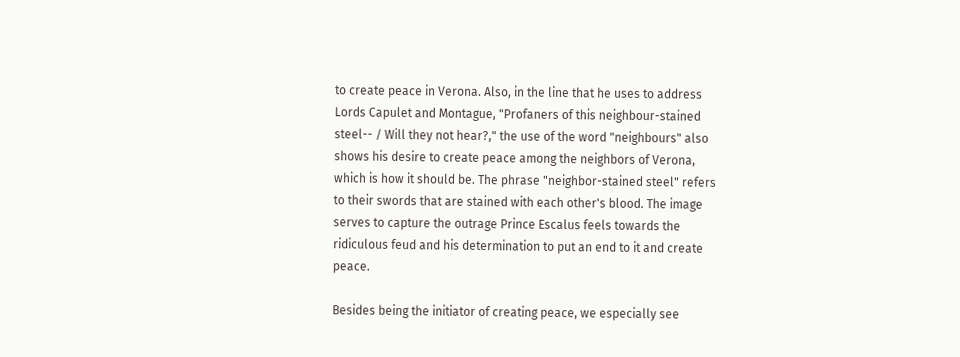to create peace in Verona. Also, in the line that he uses to address Lords Capulet and Montague, "Profaners of this neighbour-stained steel-- / Will they not hear?," the use of the word "neighbours" also shows his desire to create peace among the neighbors of Verona, which is how it should be. The phrase "neighbor-stained steel" refers to their swords that are stained with each other's blood. The image serves to capture the outrage Prince Escalus feels towards the ridiculous feud and his determination to put an end to it and create peace.

Besides being the initiator of creating peace, we especially see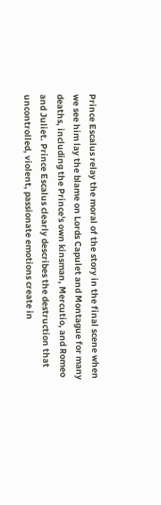Prince Escalus relay the moral of the story in the final scene when we see him lay the blame on Lords Capulet and Montague for many deaths, including the Prince's own kinsman, Mercutio, and Romeo and Juliet. Prince Escalus clearly describes the destruction that uncontrolled, violent, passionate emotions create in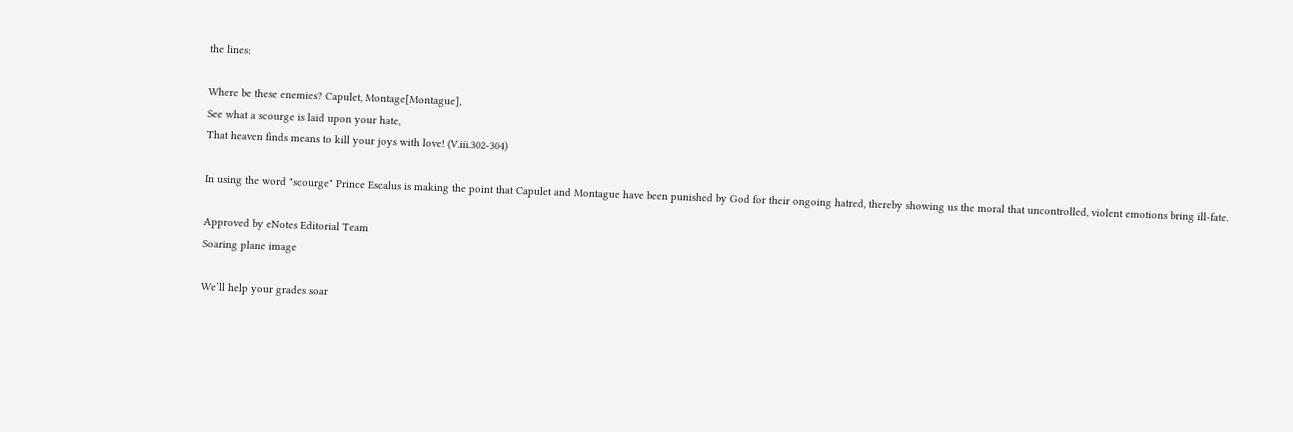the lines:

Where be these enemies? Capulet, Montage[Montague],
See what a scourge is laid upon your hate,
That heaven finds means to kill your joys with love! (V.iii.302-304)

In using the word "scourge" Prince Escalus is making the point that Capulet and Montague have been punished by God for their ongoing hatred, thereby showing us the moral that uncontrolled, violent emotions bring ill-fate.

Approved by eNotes Editorial Team
Soaring plane image

We’ll help your grades soar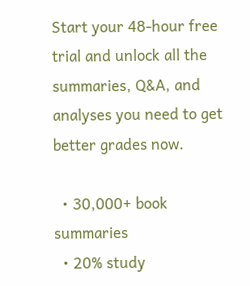Start your 48-hour free trial and unlock all the summaries, Q&A, and analyses you need to get better grades now.

  • 30,000+ book summaries
  • 20% study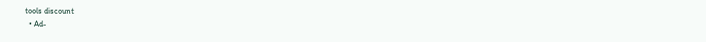tools discount
  • Ad-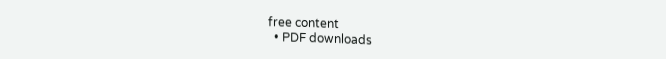free content
  • PDF downloads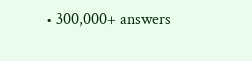• 300,000+ answers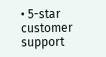• 5-star customer support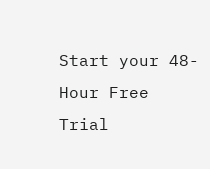Start your 48-Hour Free Trial